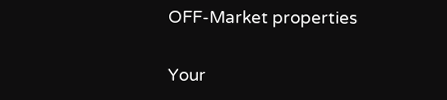OFF-Market properties

Your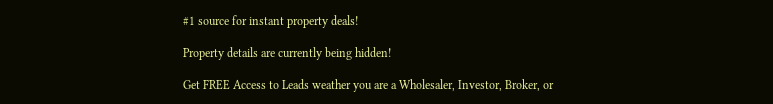#1 source for instant property deals!

Property details are currently being hidden!

Get FREE Access to Leads weather you are a Wholesaler, Investor, Broker, or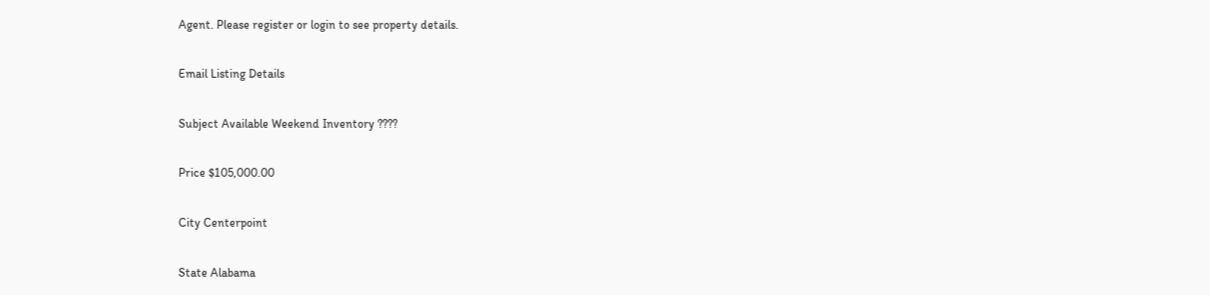Agent. Please register or login to see property details.

Email Listing Details

Subject Available Weekend Inventory ????

Price $105,000.00

City Centerpoint

State Alabama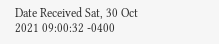Date Received Sat, 30 Oct 2021 09:00:32 -0400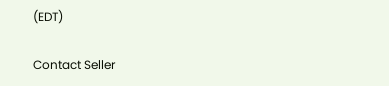(EDT)

Contact Seller